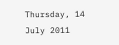Thursday, 14 July 2011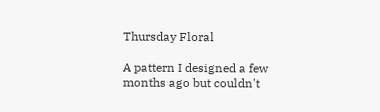Thursday Floral

A pattern I designed a few months ago but couldn't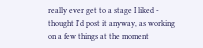really ever get to a stage I liked - thought I'd post it anyway, as working on a few things at the moment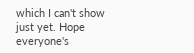which I can't show just yet. Hope everyone's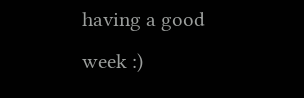having a good week :)